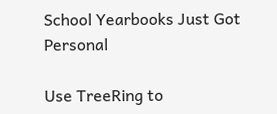School Yearbooks Just Got Personal

Use TreeRing to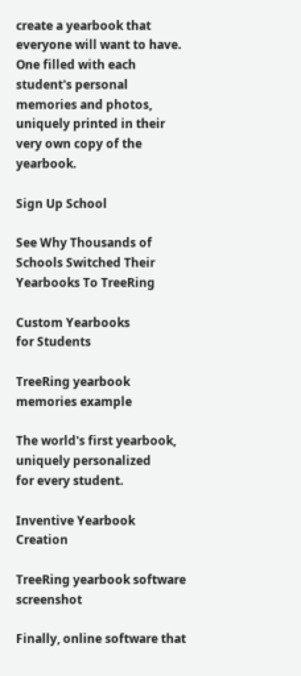create a yearbook that everyone will want to have. One filled with each student's personal memories and photos, uniquely printed in their very own copy of the yearbook.

Sign Up School

See Why Thousands of Schools Switched Their Yearbooks To TreeRing

Custom Yearbooks
for Students

TreeRing yearbook memories example

The world's first yearbook, uniquely personalized
for every student.

Inventive Yearbook Creation

TreeRing yearbook software screenshot

Finally, online software that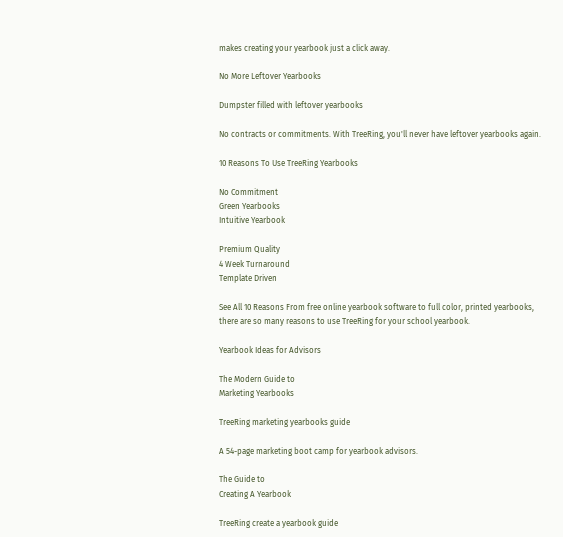makes creating your yearbook just a click away.

No More Leftover Yearbooks

Dumpster filled with leftover yearbooks

No contracts or commitments. With TreeRing, you'll never have leftover yearbooks again.

10 Reasons To Use TreeRing Yearbooks

No Commitment
Green Yearbooks
Intuitive Yearbook

Premium Quality
4 Week Turnaround
Template Driven

See All 10 Reasons From free online yearbook software to full color, printed yearbooks,
there are so many reasons to use TreeRing for your school yearbook.

Yearbook Ideas for Advisors

The Modern Guide to
Marketing Yearbooks

TreeRing marketing yearbooks guide

A 54-page marketing boot camp for yearbook advisors.

The Guide to
Creating A Yearbook

TreeRing create a yearbook guide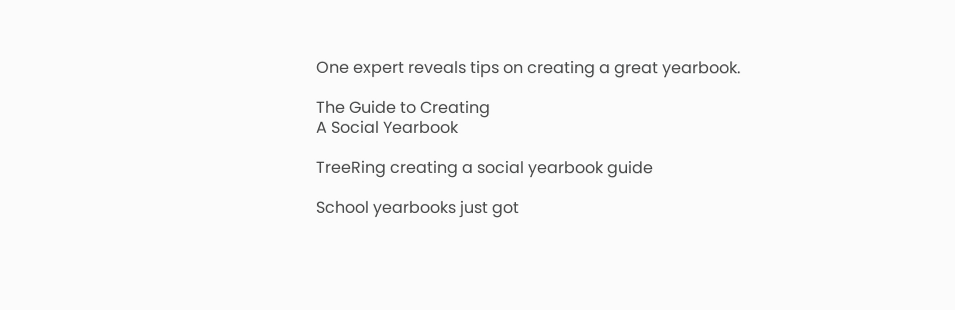One expert reveals tips on creating a great yearbook.

The Guide to Creating
A Social Yearbook

TreeRing creating a social yearbook guide

School yearbooks just got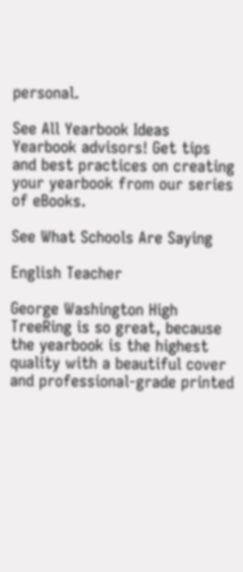personal.

See All Yearbook Ideas Yearbook advisors! Get tips and best practices on creating
your yearbook from our series of eBooks.

See What Schools Are Saying

English Teacher

George Washington High
TreeRing is so great, because the yearbook is the highest quality with a beautiful cover and professional-grade printed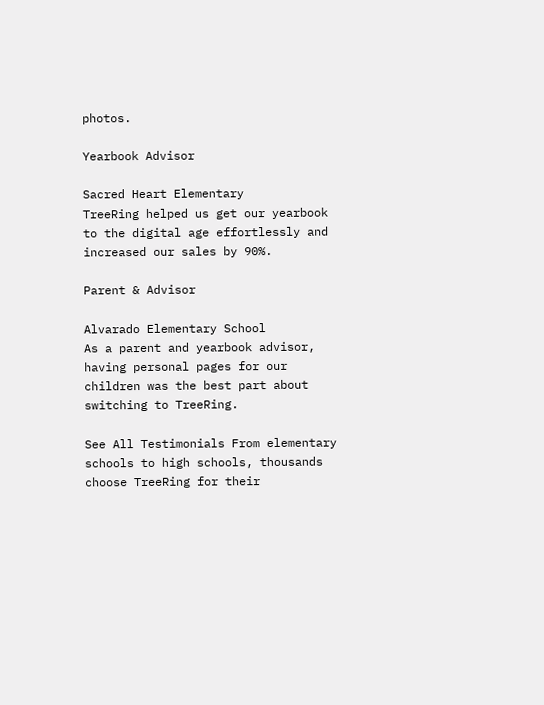photos.

Yearbook Advisor

Sacred Heart Elementary
TreeRing helped us get our yearbook to the digital age effortlessly and increased our sales by 90%.

Parent & Advisor

Alvarado Elementary School
As a parent and yearbook advisor, having personal pages for our children was the best part about switching to TreeRing.

See All Testimonials From elementary schools to high schools, thousands
choose TreeRing for their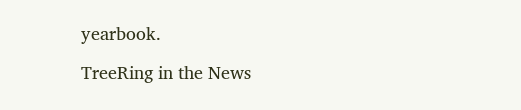yearbook.

TreeRing in the News